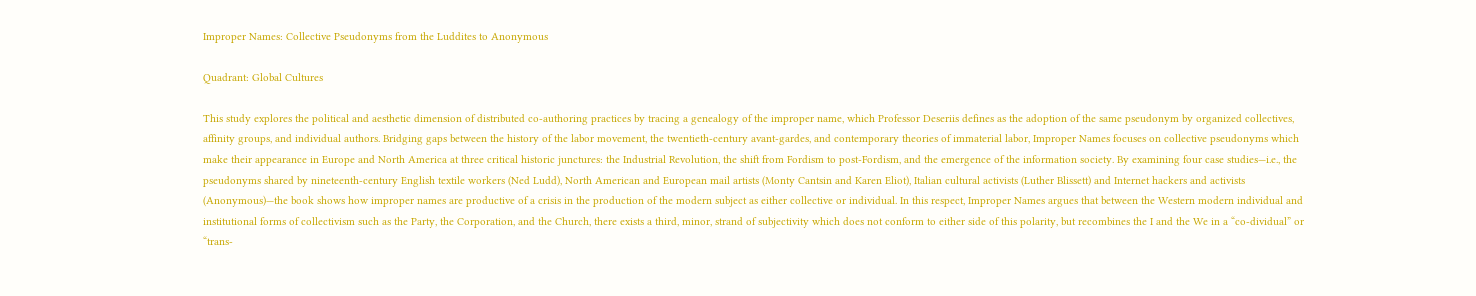Improper Names: Collective Pseudonyms from the Luddites to Anonymous

Quadrant: Global Cultures

This study explores the political and aesthetic dimension of distributed co-authoring practices by tracing a genealogy of the improper name, which Professor Deseriis defines as the adoption of the same pseudonym by organized collectives, affinity groups, and individual authors. Bridging gaps between the history of the labor movement, the twentieth-century avant-gardes, and contemporary theories of immaterial labor, Improper Names focuses on collective pseudonyms which make their appearance in Europe and North America at three critical historic junctures: the Industrial Revolution, the shift from Fordism to post-Fordism, and the emergence of the information society. By examining four case studies—i.e., the pseudonyms shared by nineteenth-century English textile workers (Ned Ludd), North American and European mail artists (Monty Cantsin and Karen Eliot), Italian cultural activists (Luther Blissett) and Internet hackers and activists (Anonymous)—the book shows how improper names are productive of a crisis in the production of the modern subject as either collective or individual. In this respect, Improper Names argues that between the Western modern individual and institutional forms of collectivism such as the Party, the Corporation, and the Church, there exists a third, minor, strand of subjectivity which does not conform to either side of this polarity, but recombines the I and the We in a “co-dividual” or “trans-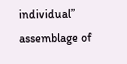individual” assemblage of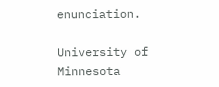enunciation.

University of Minnesota